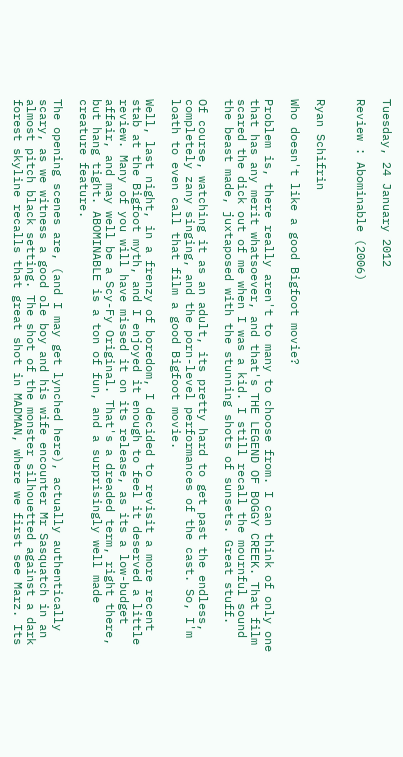Tuesday, 24 January 2012

Review : Abominable (2006)


Ryan Schifrin

Who doesn't like a good Bigfoot movie?

Problem is, there really aren't to many to choose from. I can think of only one that has any merit whatsoever, and that's THE LEGEND OF BOGGY CREEK. That film scared the dick out of me when I was a kid. I still recall the mournful sound the beast made, juxtaposed with the stunning shots of sunsets. Great stuff.

Of course, watching it as an adult, its pretty hard to get past the endless, completely zany singing, and the porn-level performances of the cast. So, I'm loath to even call that film a good Bigfoot movie.

Well, last night, in a frenzy of boredom, I decided to revisit a more recent stab at the Bigfoot myth, and I enjoyed it enough to feel it deserved a little review. Many of you will have missed it on its release, as its a low-budget affair, and may well be a Scy-Fy Original. That's a dreaded term, right there, but hang tight. ABOMINABLE is a ton of fun, and a surprisingly well made creature feature.

The opening scenes are, (and I may get lynched here), actually authentically scary, as we witness a good ole boy and his wife encounter Mr Sasquatch in an almost pitch black setting. The shot of the monster silhouetted against a dark forest skyline recalls that great shot in MADMAN, where we first see Marz. Its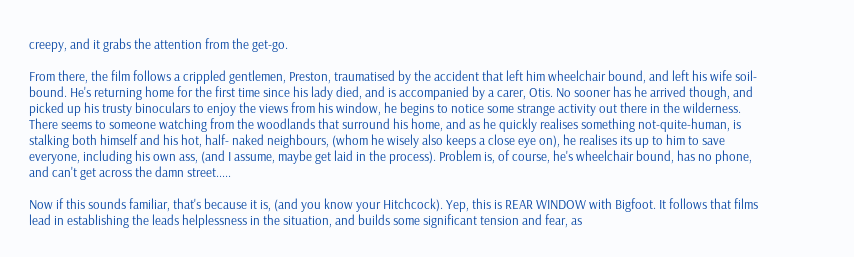creepy, and it grabs the attention from the get-go.

From there, the film follows a crippled gentlemen, Preston, traumatised by the accident that left him wheelchair bound, and left his wife soil-bound. He's returning home for the first time since his lady died, and is accompanied by a carer, Otis. No sooner has he arrived though, and picked up his trusty binoculars to enjoy the views from his window, he begins to notice some strange activity out there in the wilderness. There seems to someone watching from the woodlands that surround his home, and as he quickly realises something not-quite-human, is stalking both himself and his hot, half- naked neighbours, (whom he wisely also keeps a close eye on), he realises its up to him to save everyone, including his own ass, (and I assume, maybe get laid in the process). Problem is, of course, he's wheelchair bound, has no phone, and can't get across the damn street.....

Now if this sounds familiar, that's because it is, (and you know your Hitchcock). Yep, this is REAR WINDOW with Bigfoot. It follows that films lead in establishing the leads helplessness in the situation, and builds some significant tension and fear, as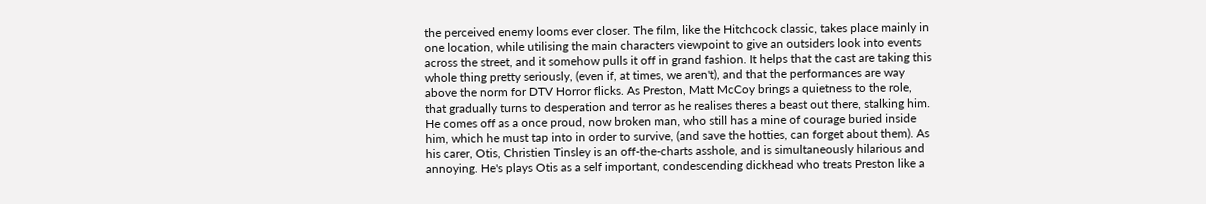the perceived enemy looms ever closer. The film, like the Hitchcock classic, takes place mainly in one location, while utilising the main characters viewpoint to give an outsiders look into events across the street, and it somehow pulls it off in grand fashion. It helps that the cast are taking this whole thing pretty seriously, (even if, at times, we aren't), and that the performances are way above the norm for DTV Horror flicks. As Preston, Matt McCoy brings a quietness to the role, that gradually turns to desperation and terror as he realises theres a beast out there, stalking him. He comes off as a once proud, now broken man, who still has a mine of courage buried inside him, which he must tap into in order to survive, (and save the hotties, can forget about them). As his carer, Otis, Christien Tinsley is an off-the-charts asshole, and is simultaneously hilarious and annoying. He's plays Otis as a self important, condescending dickhead who treats Preston like a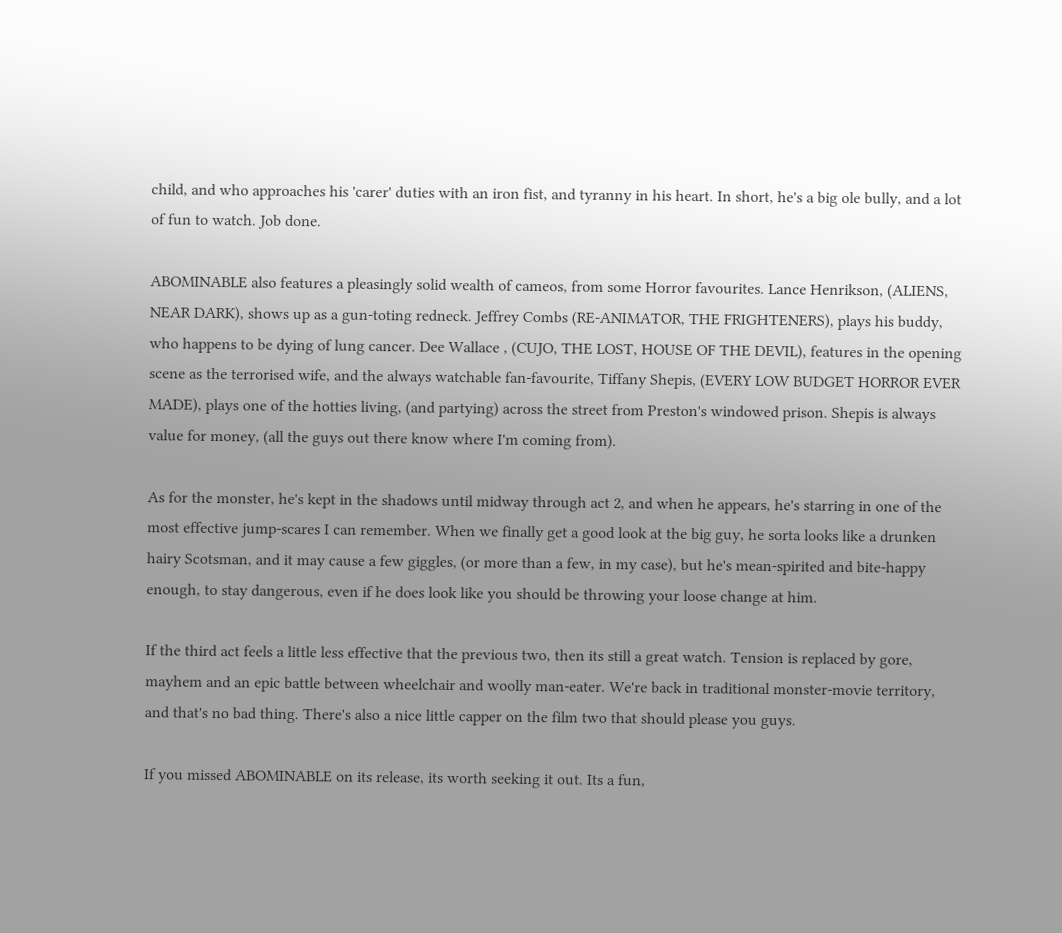child, and who approaches his 'carer' duties with an iron fist, and tyranny in his heart. In short, he's a big ole bully, and a lot of fun to watch. Job done.

ABOMINABLE also features a pleasingly solid wealth of cameos, from some Horror favourites. Lance Henrikson, (ALIENS, NEAR DARK), shows up as a gun-toting redneck. Jeffrey Combs (RE-ANIMATOR, THE FRIGHTENERS), plays his buddy, who happens to be dying of lung cancer. Dee Wallace , (CUJO, THE LOST, HOUSE OF THE DEVIL), features in the opening scene as the terrorised wife, and the always watchable fan-favourite, Tiffany Shepis, (EVERY LOW BUDGET HORROR EVER MADE), plays one of the hotties living, (and partying) across the street from Preston's windowed prison. Shepis is always value for money, (all the guys out there know where I'm coming from).

As for the monster, he's kept in the shadows until midway through act 2, and when he appears, he's starring in one of the most effective jump-scares I can remember. When we finally get a good look at the big guy, he sorta looks like a drunken hairy Scotsman, and it may cause a few giggles, (or more than a few, in my case), but he's mean-spirited and bite-happy enough, to stay dangerous, even if he does look like you should be throwing your loose change at him.

If the third act feels a little less effective that the previous two, then its still a great watch. Tension is replaced by gore, mayhem and an epic battle between wheelchair and woolly man-eater. We're back in traditional monster-movie territory, and that's no bad thing. There's also a nice little capper on the film two that should please you guys.

If you missed ABOMINABLE on its release, its worth seeking it out. Its a fun,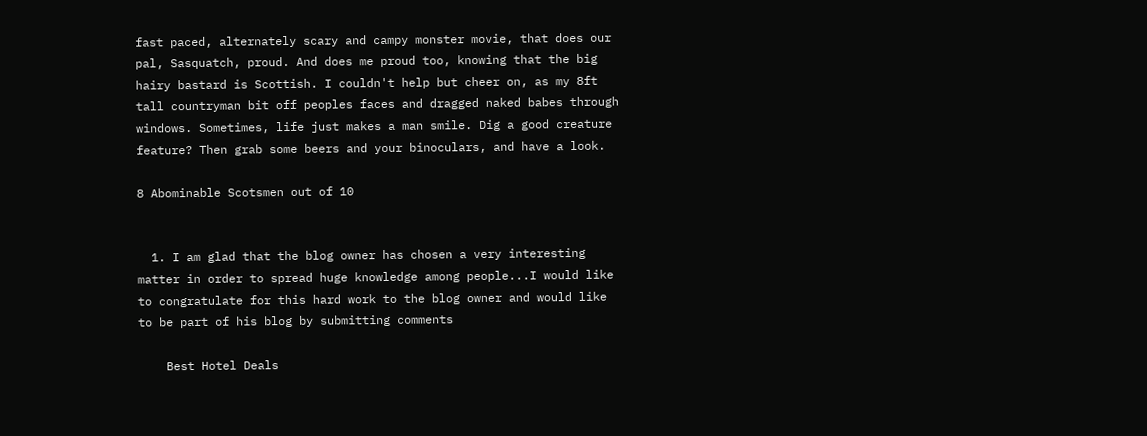fast paced, alternately scary and campy monster movie, that does our pal, Sasquatch, proud. And does me proud too, knowing that the big hairy bastard is Scottish. I couldn't help but cheer on, as my 8ft tall countryman bit off peoples faces and dragged naked babes through windows. Sometimes, life just makes a man smile. Dig a good creature feature? Then grab some beers and your binoculars, and have a look.

8 Abominable Scotsmen out of 10


  1. I am glad that the blog owner has chosen a very interesting matter in order to spread huge knowledge among people...I would like to congratulate for this hard work to the blog owner and would like to be part of his blog by submitting comments

    Best Hotel Deals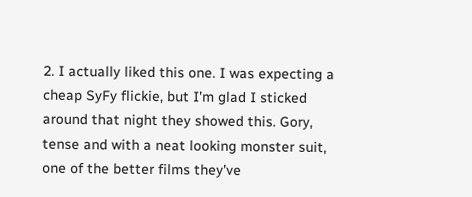2. I actually liked this one. I was expecting a cheap SyFy flickie, but I'm glad I sticked around that night they showed this. Gory, tense and with a neat looking monster suit, one of the better films they've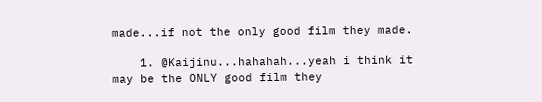made...if not the only good film they made.

    1. @Kaijinu...hahahah...yeah i think it may be the ONLY good film they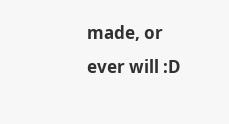made, or ever will :D